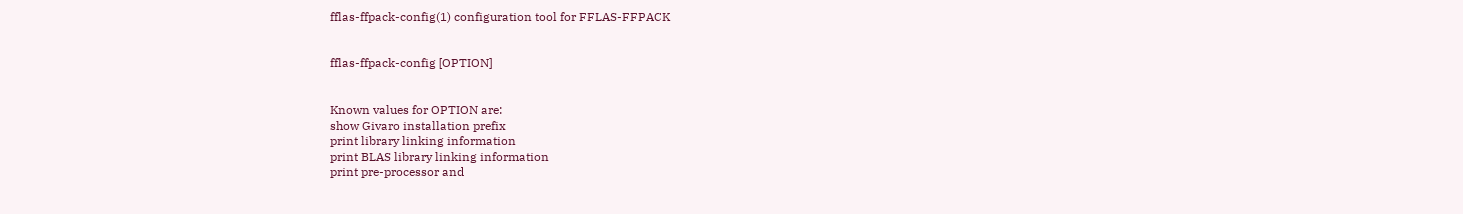fflas-ffpack-config(1) configuration tool for FFLAS-FFPACK


fflas-ffpack-config [OPTION]


Known values for OPTION are:
show Givaro installation prefix
print library linking information
print BLAS library linking information
print pre-processor and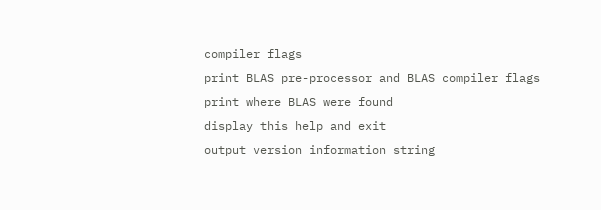compiler flags
print BLAS pre-processor and BLAS compiler flags
print where BLAS were found
display this help and exit
output version information string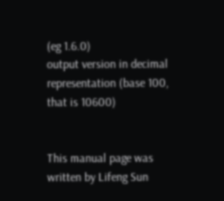(eg 1.6.0)
output version in decimal representation (base 100, that is 10600)


This manual page was written by Lifeng Sun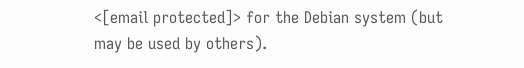<[email protected]> for the Debian system (but may be used by others).